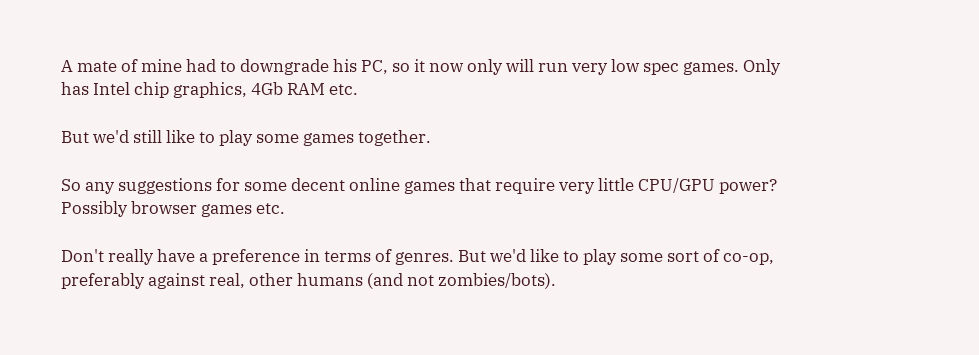A mate of mine had to downgrade his PC, so it now only will run very low spec games. Only has Intel chip graphics, 4Gb RAM etc.

But we'd still like to play some games together.

So any suggestions for some decent online games that require very little CPU/GPU power? Possibly browser games etc.

Don't really have a preference in terms of genres. But we'd like to play some sort of co-op, preferably against real, other humans (and not zombies/bots).